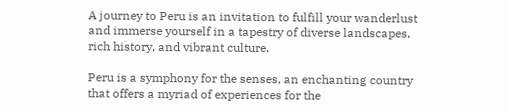A journey to Peru is an invitation to fulfill your wanderlust and immerse yourself in a tapestry of diverse landscapes, rich history, and vibrant culture.

Peru is a symphony for the senses, an enchanting country that offers a myriad of experiences for the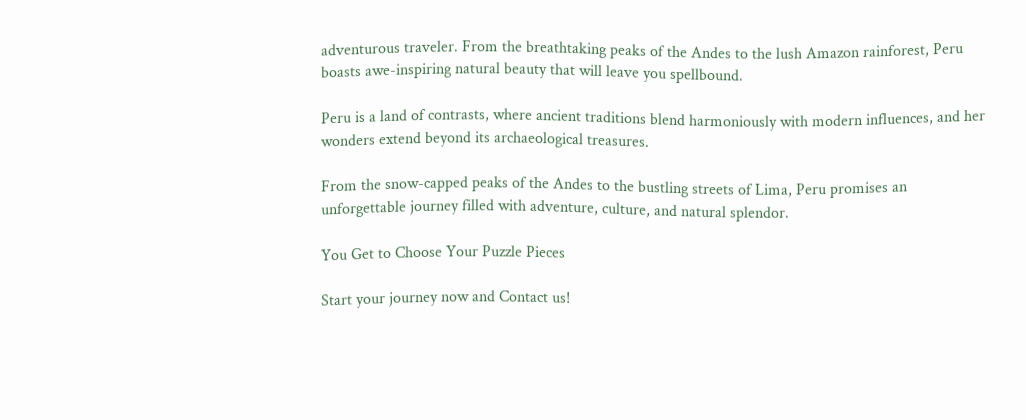adventurous traveler. From the breathtaking peaks of the Andes to the lush Amazon rainforest, Peru boasts awe-inspiring natural beauty that will leave you spellbound.

Peru is a land of contrasts, where ancient traditions blend harmoniously with modern influences, and her wonders extend beyond its archaeological treasures.

From the snow-capped peaks of the Andes to the bustling streets of Lima, Peru promises an unforgettable journey filled with adventure, culture, and natural splendor.

You Get to Choose Your Puzzle Pieces

Start your journey now and Contact us!